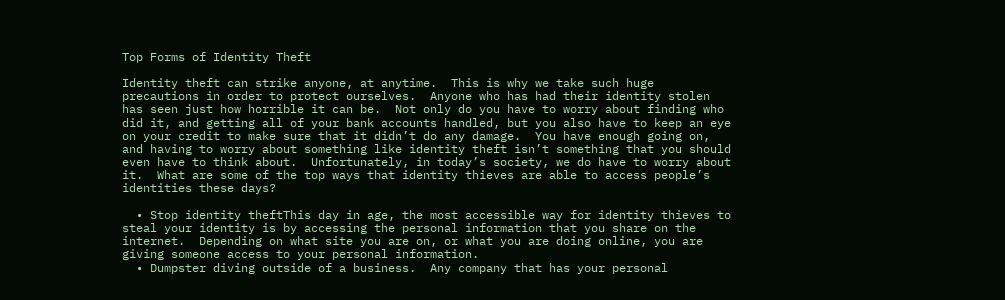Top Forms of Identity Theft

Identity theft can strike anyone, at anytime.  This is why we take such huge precautions in order to protect ourselves.  Anyone who has had their identity stolen has seen just how horrible it can be.  Not only do you have to worry about finding who did it, and getting all of your bank accounts handled, but you also have to keep an eye on your credit to make sure that it didn’t do any damage.  You have enough going on, and having to worry about something like identity theft isn’t something that you should even have to think about.  Unfortunately, in today’s society, we do have to worry about it.  What are some of the top ways that identity thieves are able to access people’s identities these days?

  • Stop identity theftThis day in age, the most accessible way for identity thieves to steal your identity is by accessing the personal information that you share on the internet.  Depending on what site you are on, or what you are doing online, you are giving someone access to your personal information.
  • Dumpster diving outside of a business.  Any company that has your personal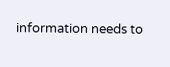information needs to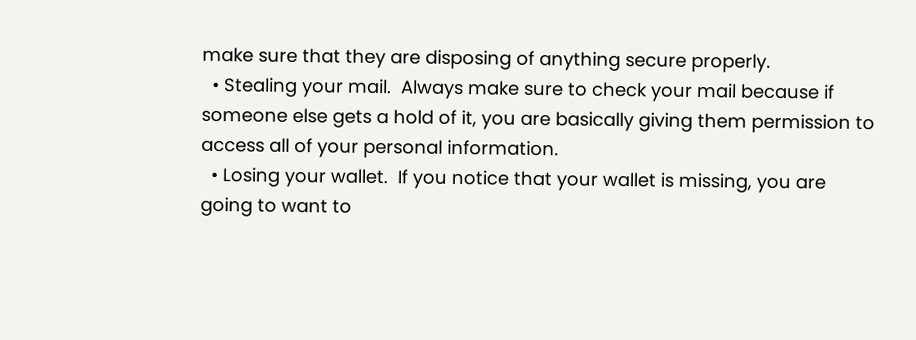make sure that they are disposing of anything secure properly.
  • Stealing your mail.  Always make sure to check your mail because if someone else gets a hold of it, you are basically giving them permission to access all of your personal information.
  • Losing your wallet.  If you notice that your wallet is missing, you are going to want to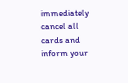immediately cancel all cards and inform your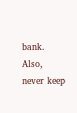bank.  Also, never keep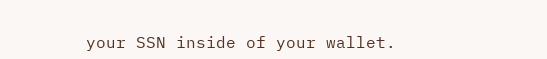your SSN inside of your wallet.